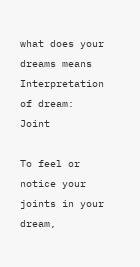what does your dreams means
Interpretation of dream: Joint

To feel or notice your joints in your dream,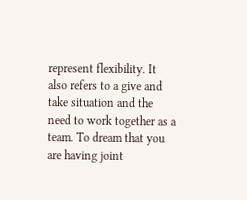represent flexibility. It also refers to a give and take situation and the need to work together as a team. To dream that you are having joint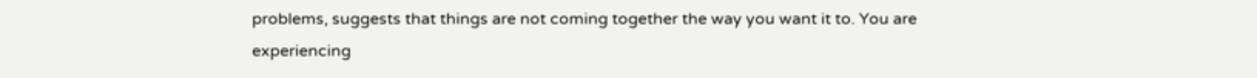problems, suggests that things are not coming together the way you want it to. You are experiencing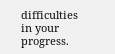difficulties in your progress.